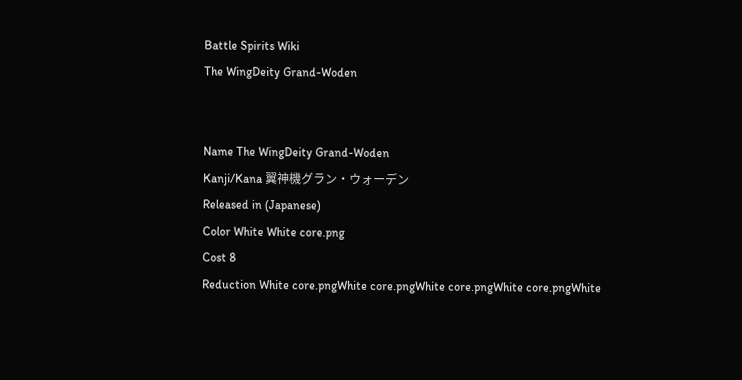Battle Spirits Wiki
The WingDeity Grand-Woden


Name The WingDeity Grand-Woden
Kanji/Kana 翼神機グラン・ウォーデン
Released in (Japanese)
Color White White core.png
Cost 8
Reduction White core.pngWhite core.pngWhite core.pngWhite core.pngWhite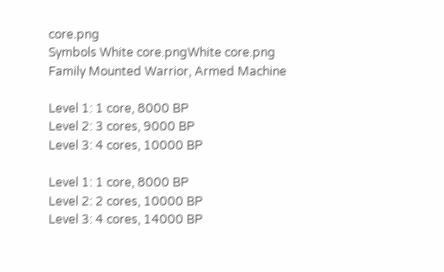core.png
Symbols White core.pngWhite core.png
Family Mounted Warrior, Armed Machine

Level 1: 1 core, 8000 BP
Level 2: 3 cores, 9000 BP
Level 3: 4 cores, 10000 BP

Level 1: 1 core, 8000 BP
Level 2: 2 cores, 10000 BP
Level 3: 4 cores, 14000 BP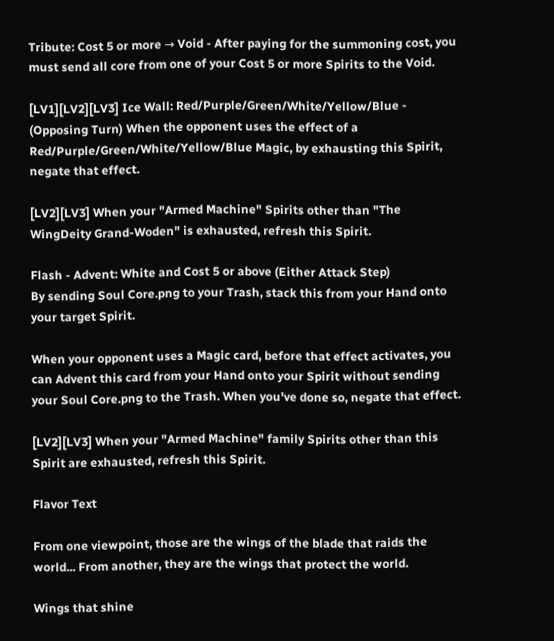Tribute: Cost 5 or more → Void - After paying for the summoning cost, you must send all core from one of your Cost 5 or more Spirits to the Void.

[LV1][LV2][LV3] Ice Wall: Red/Purple/Green/White/Yellow/Blue - (Opposing Turn) When the opponent uses the effect of a Red/Purple/Green/White/Yellow/Blue Magic, by exhausting this Spirit, negate that effect.

[LV2][LV3] When your "Armed Machine" Spirits other than "The WingDeity Grand-Woden" is exhausted, refresh this Spirit.

Flash - Advent: White and Cost 5 or above (Either Attack Step)
By sending Soul Core.png to your Trash, stack this from your Hand onto your target Spirit.

When your opponent uses a Magic card, before that effect activates, you can Advent this card from your Hand onto your Spirit without sending your Soul Core.png to the Trash. When you've done so, negate that effect.

[LV2][LV3] When your "Armed Machine" family Spirits other than this Spirit are exhausted, refresh this Spirit.

Flavor Text

From one viewpoint, those are the wings of the blade that raids the world... From another, they are the wings that protect the world.

Wings that shine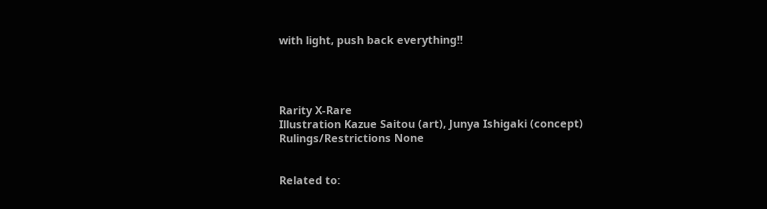with light, push back everything!!




Rarity X-Rare
Illustration Kazue Saitou (art), Junya Ishigaki (concept)
Rulings/Restrictions None


Related to: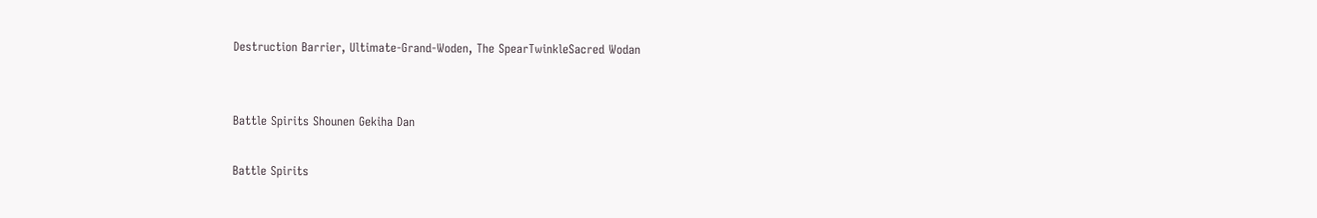Destruction Barrier, Ultimate-Grand-Woden, The SpearTwinkleSacred Wodan


Battle Spirits Shounen Gekiha Dan

Battle Spirits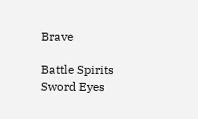Brave

Battle Spirits Sword Eyes